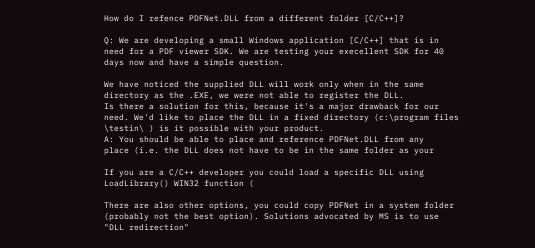How do I refence PDFNet.DLL from a different folder [C/C++]?

Q: We are developing a small Windows application [C/C++] that is in
need for a PDF viewer SDK. We are testing your execellent SDK for 40
days now and have a simple question.

We have noticed the supplied DLL will work only when in the same
directory as the .EXE, we were not able to register the DLL.
Is there a solution for this, because it's a major drawback for our
need. We'd like to place the DLL in a fixed directory (c:\program files
\testin\ ) is it possible with your product.
A: You should be able to place and reference PDFNet.DLL from any
place (i.e. the DLL does not have to be in the same folder as your

If you are a C/C++ developer you could load a specific DLL using
LoadLibrary() WIN32 function (

There are also other options, you could copy PDFNet in a system folder
(probably not the best option). Solutions advocated by MS is to use
"DLL redirection"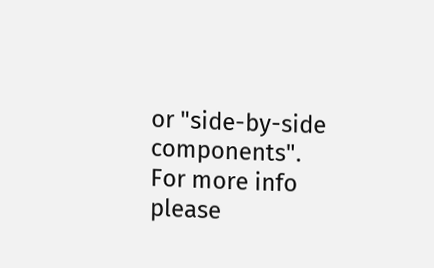or "side-by-side components". For more info please